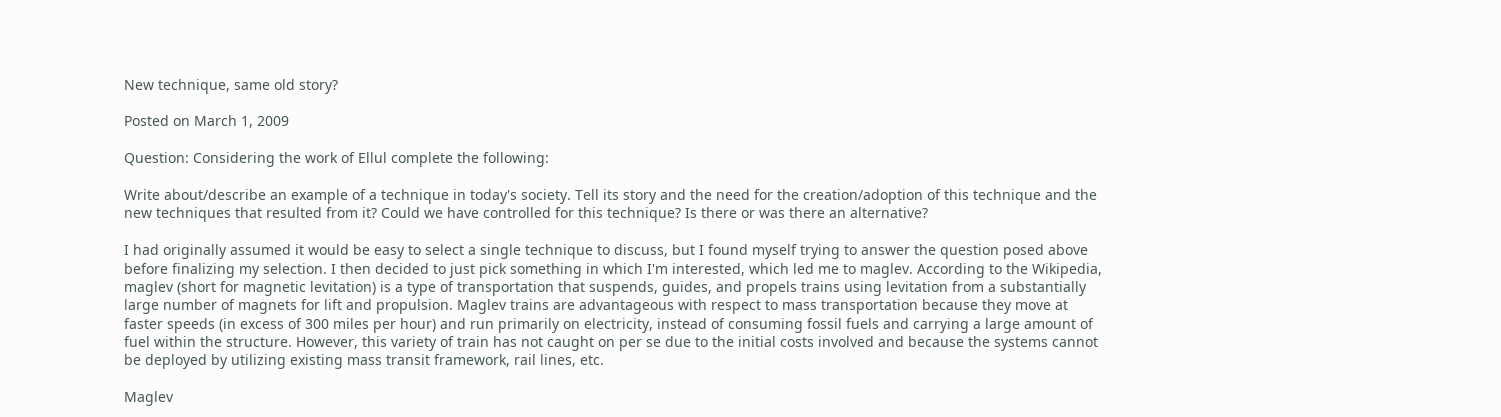New technique, same old story?

Posted on March 1, 2009

Question: Considering the work of Ellul complete the following:

Write about/describe an example of a technique in today's society. Tell its story and the need for the creation/adoption of this technique and the new techniques that resulted from it? Could we have controlled for this technique? Is there or was there an alternative?

I had originally assumed it would be easy to select a single technique to discuss, but I found myself trying to answer the question posed above before finalizing my selection. I then decided to just pick something in which I'm interested, which led me to maglev. According to the Wikipedia, maglev (short for magnetic levitation) is a type of transportation that suspends, guides, and propels trains using levitation from a substantially large number of magnets for lift and propulsion. Maglev trains are advantageous with respect to mass transportation because they move at faster speeds (in excess of 300 miles per hour) and run primarily on electricity, instead of consuming fossil fuels and carrying a large amount of fuel within the structure. However, this variety of train has not caught on per se due to the initial costs involved and because the systems cannot be deployed by utilizing existing mass transit framework, rail lines, etc.

Maglev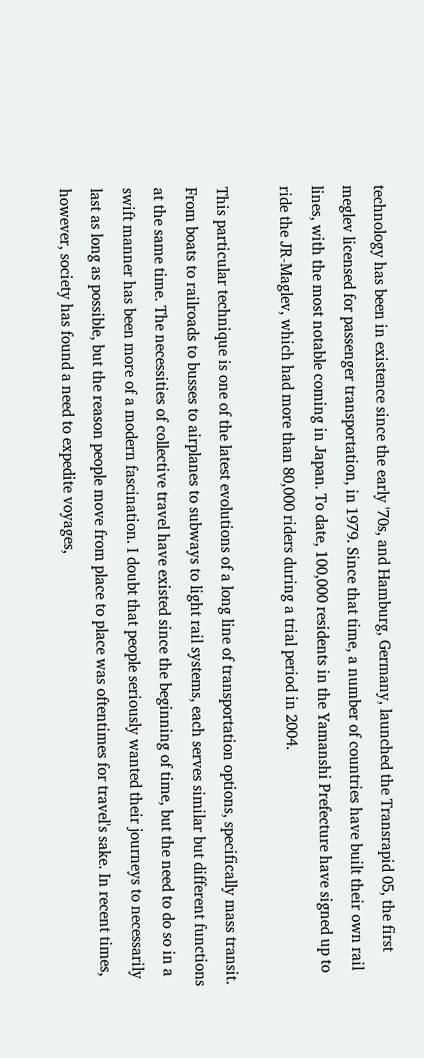technology has been in existence since the early '70s, and Hamburg, Germany, launched the Transrapid 05, the first meglev licensed for passenger transportation, in 1979. Since that time, a number of countries have built their own rail lines, with the most notable coming in Japan. To date, 100,000 residents in the Yamanshi Prefecture have signed up to ride the JR-Maglev, which had more than 80,000 riders during a trial period in 2004.

This particular technique is one of the latest evolutions of a long line of transportation options, specifically mass transit. From boats to railroads to busses to airplanes to subways to light rail systems, each serves similar but different functions at the same time. The necessities of collective travel have existed since the beginning of time, but the need to do so in a swift manner has been more of a modern fascination. I doubt that people seriously wanted their journeys to necessarily last as long as possible, but the reason people move from place to place was oftentimes for travel's sake. In recent times, however, society has found a need to expedite voyages,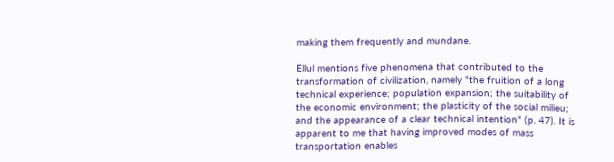making them frequently and mundane.

Ellul mentions five phenomena that contributed to the transformation of civilization, namely "the fruition of a long technical experience; population expansion; the suitability of the economic environment; the plasticity of the social milieu; and the appearance of a clear technical intention" (p. 47). It is apparent to me that having improved modes of mass transportation enables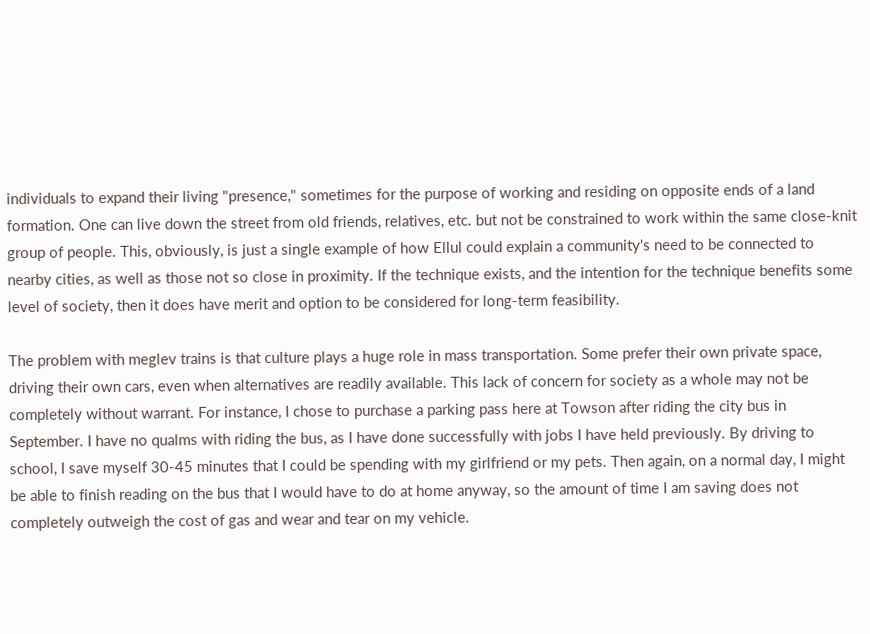individuals to expand their living "presence," sometimes for the purpose of working and residing on opposite ends of a land formation. One can live down the street from old friends, relatives, etc. but not be constrained to work within the same close-knit group of people. This, obviously, is just a single example of how Ellul could explain a community's need to be connected to nearby cities, as well as those not so close in proximity. If the technique exists, and the intention for the technique benefits some level of society, then it does have merit and option to be considered for long-term feasibility.

The problem with meglev trains is that culture plays a huge role in mass transportation. Some prefer their own private space, driving their own cars, even when alternatives are readily available. This lack of concern for society as a whole may not be completely without warrant. For instance, I chose to purchase a parking pass here at Towson after riding the city bus in September. I have no qualms with riding the bus, as I have done successfully with jobs I have held previously. By driving to school, I save myself 30-45 minutes that I could be spending with my girlfriend or my pets. Then again, on a normal day, I might be able to finish reading on the bus that I would have to do at home anyway, so the amount of time I am saving does not completely outweigh the cost of gas and wear and tear on my vehicle.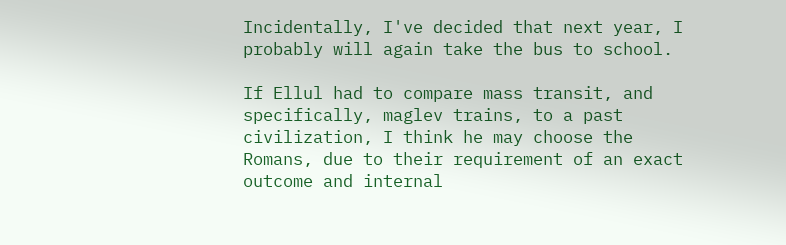Incidentally, I've decided that next year, I probably will again take the bus to school.

If Ellul had to compare mass transit, and specifically, maglev trains, to a past civilization, I think he may choose the Romans, due to their requirement of an exact outcome and internal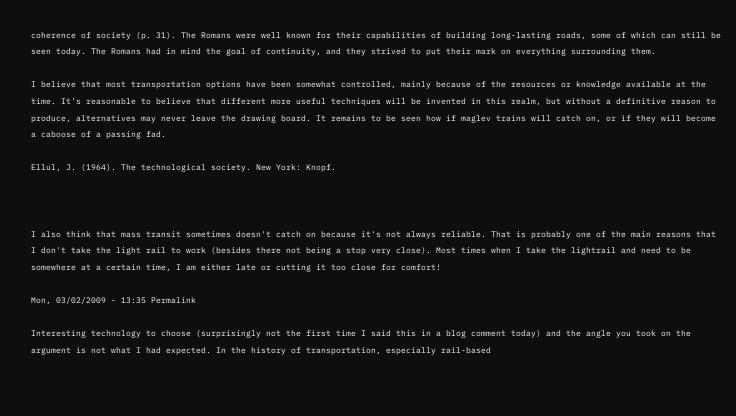coherence of society (p. 31). The Romans were well known for their capabilities of building long-lasting roads, some of which can still be seen today. The Romans had in mind the goal of continuity, and they strived to put their mark on everything surrounding them.

I believe that most transportation options have been somewhat controlled, mainly because of the resources or knowledge available at the time. It's reasonable to believe that different more useful techniques will be invented in this realm, but without a definitive reason to produce, alternatives may never leave the drawing board. It remains to be seen how if maglev trains will catch on, or if they will become a caboose of a passing fad.

Ellul, J. (1964). The technological society. New York: Knopf.



I also think that mass transit sometimes doesn't catch on because it's not always reliable. That is probably one of the main reasons that I don't take the light rail to work (besides there not being a stop very close). Most times when I take the lightrail and need to be somewhere at a certain time, I am either late or cutting it too close for comfort!

Mon, 03/02/2009 - 13:35 Permalink

Interesting technology to choose (surprisingly not the first time I said this in a blog comment today) and the angle you took on the argument is not what I had expected. In the history of transportation, especially rail-based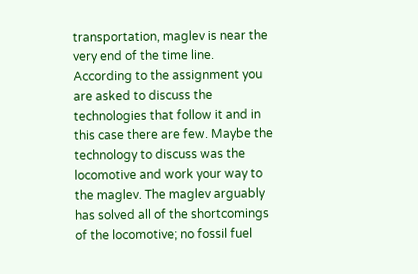transportation, maglev is near the very end of the time line. According to the assignment you are asked to discuss the technologies that follow it and in this case there are few. Maybe the technology to discuss was the locomotive and work your way to the maglev. The maglev arguably has solved all of the shortcomings of the locomotive; no fossil fuel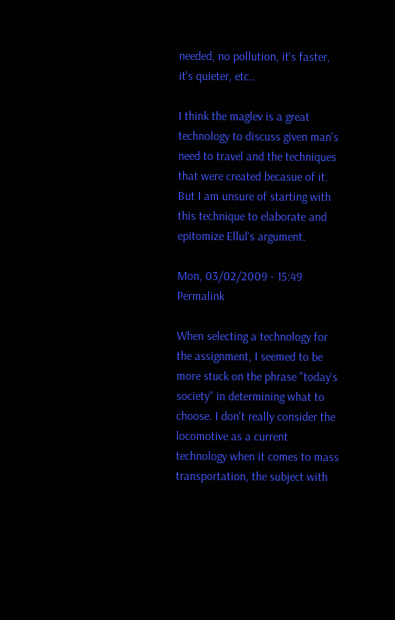needed, no pollution, it's faster, it's quieter, etc..

I think the maglev is a great technology to discuss given man's need to travel and the techniques that were created becasue of it. But I am unsure of starting with this technique to elaborate and epitomize Ellul's argument.

Mon, 03/02/2009 - 15:49 Permalink

When selecting a technology for the assignment, I seemed to be more stuck on the phrase "today's society" in determining what to choose. I don't really consider the locomotive as a current technology when it comes to mass transportation, the subject with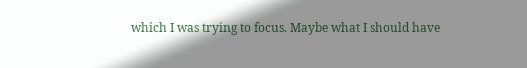which I was trying to focus. Maybe what I should have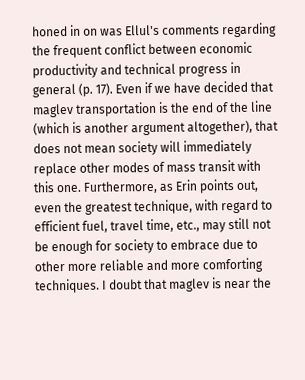honed in on was Ellul's comments regarding the frequent conflict between economic productivity and technical progress in general (p. 17). Even if we have decided that maglev transportation is the end of the line (which is another argument altogether), that does not mean society will immediately replace other modes of mass transit with this one. Furthermore, as Erin points out, even the greatest technique, with regard to efficient fuel, travel time, etc., may still not be enough for society to embrace due to other more reliable and more comforting techniques. I doubt that maglev is near the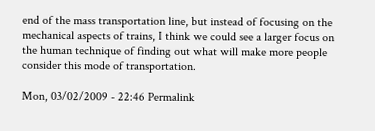end of the mass transportation line, but instead of focusing on the mechanical aspects of trains, I think we could see a larger focus on the human technique of finding out what will make more people consider this mode of transportation.

Mon, 03/02/2009 - 22:46 Permalink